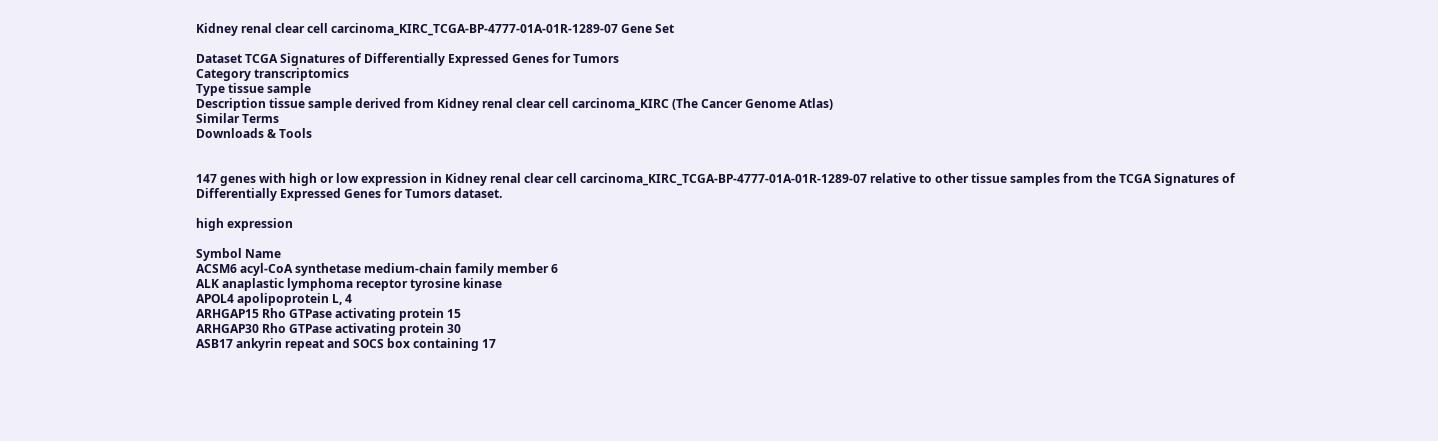Kidney renal clear cell carcinoma_KIRC_TCGA-BP-4777-01A-01R-1289-07 Gene Set

Dataset TCGA Signatures of Differentially Expressed Genes for Tumors
Category transcriptomics
Type tissue sample
Description tissue sample derived from Kidney renal clear cell carcinoma_KIRC (The Cancer Genome Atlas)
Similar Terms
Downloads & Tools


147 genes with high or low expression in Kidney renal clear cell carcinoma_KIRC_TCGA-BP-4777-01A-01R-1289-07 relative to other tissue samples from the TCGA Signatures of Differentially Expressed Genes for Tumors dataset.

high expression

Symbol Name
ACSM6 acyl-CoA synthetase medium-chain family member 6
ALK anaplastic lymphoma receptor tyrosine kinase
APOL4 apolipoprotein L, 4
ARHGAP15 Rho GTPase activating protein 15
ARHGAP30 Rho GTPase activating protein 30
ASB17 ankyrin repeat and SOCS box containing 17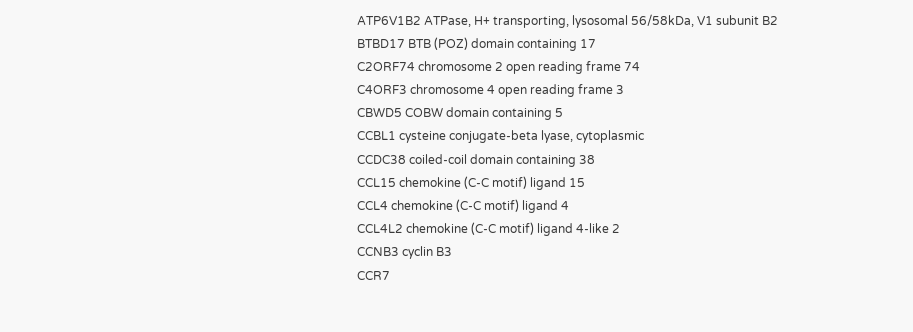ATP6V1B2 ATPase, H+ transporting, lysosomal 56/58kDa, V1 subunit B2
BTBD17 BTB (POZ) domain containing 17
C2ORF74 chromosome 2 open reading frame 74
C4ORF3 chromosome 4 open reading frame 3
CBWD5 COBW domain containing 5
CCBL1 cysteine conjugate-beta lyase, cytoplasmic
CCDC38 coiled-coil domain containing 38
CCL15 chemokine (C-C motif) ligand 15
CCL4 chemokine (C-C motif) ligand 4
CCL4L2 chemokine (C-C motif) ligand 4-like 2
CCNB3 cyclin B3
CCR7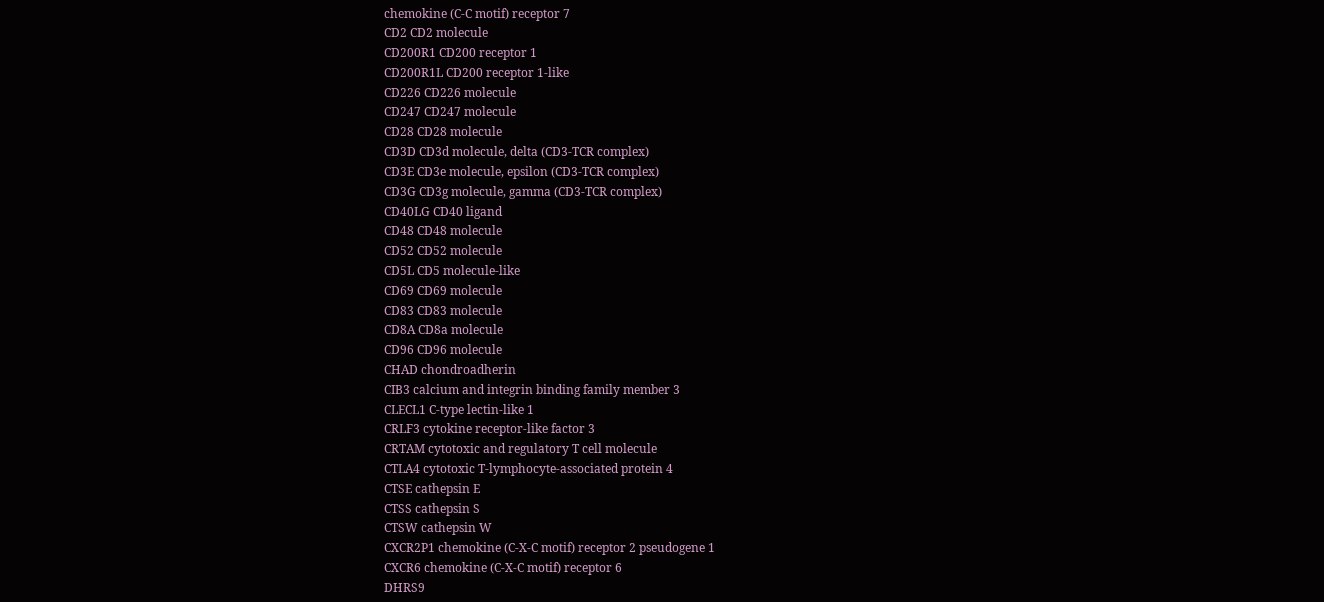chemokine (C-C motif) receptor 7
CD2 CD2 molecule
CD200R1 CD200 receptor 1
CD200R1L CD200 receptor 1-like
CD226 CD226 molecule
CD247 CD247 molecule
CD28 CD28 molecule
CD3D CD3d molecule, delta (CD3-TCR complex)
CD3E CD3e molecule, epsilon (CD3-TCR complex)
CD3G CD3g molecule, gamma (CD3-TCR complex)
CD40LG CD40 ligand
CD48 CD48 molecule
CD52 CD52 molecule
CD5L CD5 molecule-like
CD69 CD69 molecule
CD83 CD83 molecule
CD8A CD8a molecule
CD96 CD96 molecule
CHAD chondroadherin
CIB3 calcium and integrin binding family member 3
CLECL1 C-type lectin-like 1
CRLF3 cytokine receptor-like factor 3
CRTAM cytotoxic and regulatory T cell molecule
CTLA4 cytotoxic T-lymphocyte-associated protein 4
CTSE cathepsin E
CTSS cathepsin S
CTSW cathepsin W
CXCR2P1 chemokine (C-X-C motif) receptor 2 pseudogene 1
CXCR6 chemokine (C-X-C motif) receptor 6
DHRS9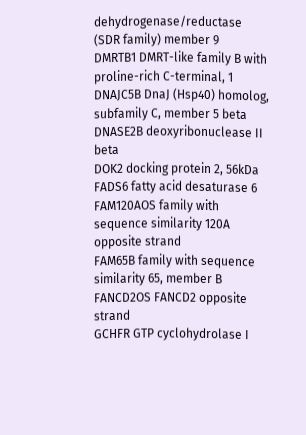dehydrogenase/reductase (SDR family) member 9
DMRTB1 DMRT-like family B with proline-rich C-terminal, 1
DNAJC5B DnaJ (Hsp40) homolog, subfamily C, member 5 beta
DNASE2B deoxyribonuclease II beta
DOK2 docking protein 2, 56kDa
FADS6 fatty acid desaturase 6
FAM120AOS family with sequence similarity 120A opposite strand
FAM65B family with sequence similarity 65, member B
FANCD2OS FANCD2 opposite strand
GCHFR GTP cyclohydrolase I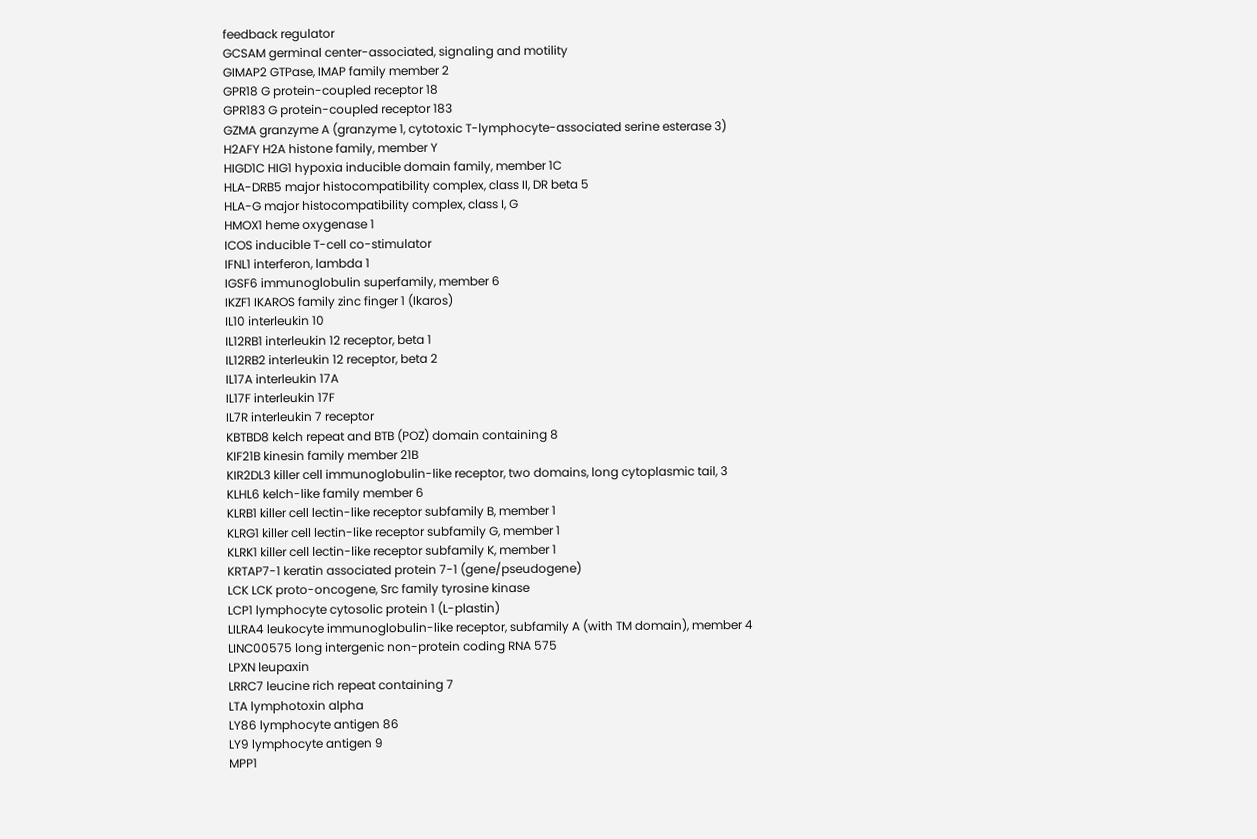feedback regulator
GCSAM germinal center-associated, signaling and motility
GIMAP2 GTPase, IMAP family member 2
GPR18 G protein-coupled receptor 18
GPR183 G protein-coupled receptor 183
GZMA granzyme A (granzyme 1, cytotoxic T-lymphocyte-associated serine esterase 3)
H2AFY H2A histone family, member Y
HIGD1C HIG1 hypoxia inducible domain family, member 1C
HLA-DRB5 major histocompatibility complex, class II, DR beta 5
HLA-G major histocompatibility complex, class I, G
HMOX1 heme oxygenase 1
ICOS inducible T-cell co-stimulator
IFNL1 interferon, lambda 1
IGSF6 immunoglobulin superfamily, member 6
IKZF1 IKAROS family zinc finger 1 (Ikaros)
IL10 interleukin 10
IL12RB1 interleukin 12 receptor, beta 1
IL12RB2 interleukin 12 receptor, beta 2
IL17A interleukin 17A
IL17F interleukin 17F
IL7R interleukin 7 receptor
KBTBD8 kelch repeat and BTB (POZ) domain containing 8
KIF21B kinesin family member 21B
KIR2DL3 killer cell immunoglobulin-like receptor, two domains, long cytoplasmic tail, 3
KLHL6 kelch-like family member 6
KLRB1 killer cell lectin-like receptor subfamily B, member 1
KLRG1 killer cell lectin-like receptor subfamily G, member 1
KLRK1 killer cell lectin-like receptor subfamily K, member 1
KRTAP7-1 keratin associated protein 7-1 (gene/pseudogene)
LCK LCK proto-oncogene, Src family tyrosine kinase
LCP1 lymphocyte cytosolic protein 1 (L-plastin)
LILRA4 leukocyte immunoglobulin-like receptor, subfamily A (with TM domain), member 4
LINC00575 long intergenic non-protein coding RNA 575
LPXN leupaxin
LRRC7 leucine rich repeat containing 7
LTA lymphotoxin alpha
LY86 lymphocyte antigen 86
LY9 lymphocyte antigen 9
MPP1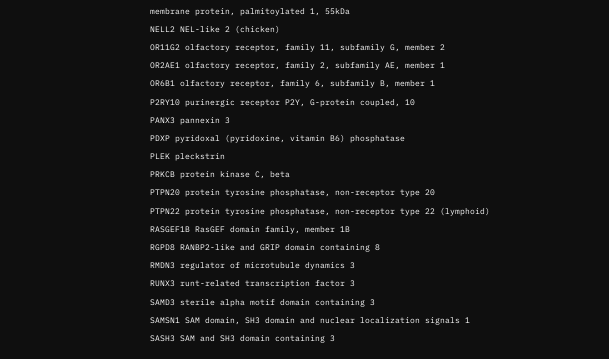membrane protein, palmitoylated 1, 55kDa
NELL2 NEL-like 2 (chicken)
OR11G2 olfactory receptor, family 11, subfamily G, member 2
OR2AE1 olfactory receptor, family 2, subfamily AE, member 1
OR6B1 olfactory receptor, family 6, subfamily B, member 1
P2RY10 purinergic receptor P2Y, G-protein coupled, 10
PANX3 pannexin 3
PDXP pyridoxal (pyridoxine, vitamin B6) phosphatase
PLEK pleckstrin
PRKCB protein kinase C, beta
PTPN20 protein tyrosine phosphatase, non-receptor type 20
PTPN22 protein tyrosine phosphatase, non-receptor type 22 (lymphoid)
RASGEF1B RasGEF domain family, member 1B
RGPD8 RANBP2-like and GRIP domain containing 8
RMDN3 regulator of microtubule dynamics 3
RUNX3 runt-related transcription factor 3
SAMD3 sterile alpha motif domain containing 3
SAMSN1 SAM domain, SH3 domain and nuclear localization signals 1
SASH3 SAM and SH3 domain containing 3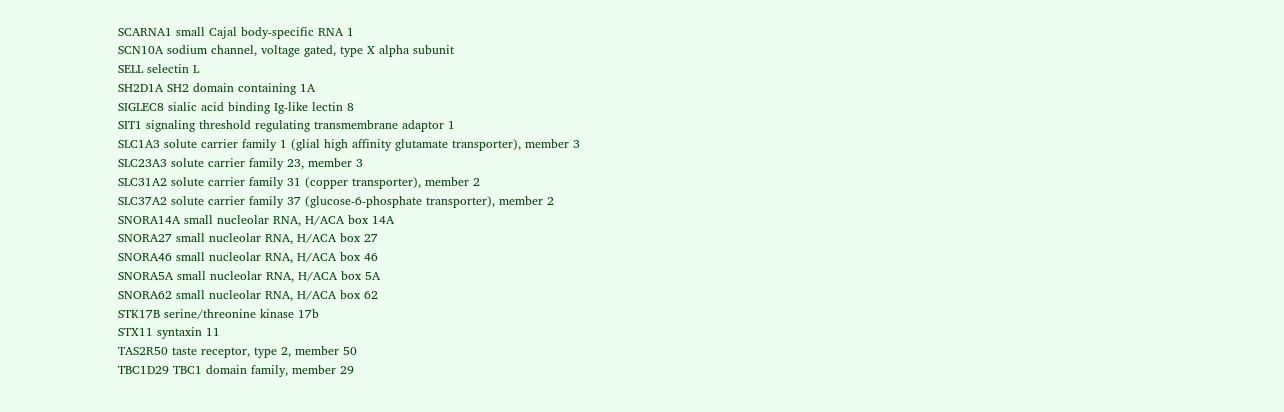SCARNA1 small Cajal body-specific RNA 1
SCN10A sodium channel, voltage gated, type X alpha subunit
SELL selectin L
SH2D1A SH2 domain containing 1A
SIGLEC8 sialic acid binding Ig-like lectin 8
SIT1 signaling threshold regulating transmembrane adaptor 1
SLC1A3 solute carrier family 1 (glial high affinity glutamate transporter), member 3
SLC23A3 solute carrier family 23, member 3
SLC31A2 solute carrier family 31 (copper transporter), member 2
SLC37A2 solute carrier family 37 (glucose-6-phosphate transporter), member 2
SNORA14A small nucleolar RNA, H/ACA box 14A
SNORA27 small nucleolar RNA, H/ACA box 27
SNORA46 small nucleolar RNA, H/ACA box 46
SNORA5A small nucleolar RNA, H/ACA box 5A
SNORA62 small nucleolar RNA, H/ACA box 62
STK17B serine/threonine kinase 17b
STX11 syntaxin 11
TAS2R50 taste receptor, type 2, member 50
TBC1D29 TBC1 domain family, member 29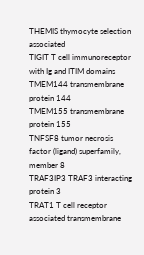THEMIS thymocyte selection associated
TIGIT T cell immunoreceptor with Ig and ITIM domains
TMEM144 transmembrane protein 144
TMEM155 transmembrane protein 155
TNFSF8 tumor necrosis factor (ligand) superfamily, member 8
TRAF3IP3 TRAF3 interacting protein 3
TRAT1 T cell receptor associated transmembrane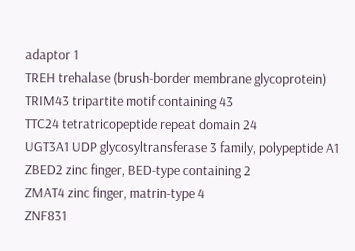adaptor 1
TREH trehalase (brush-border membrane glycoprotein)
TRIM43 tripartite motif containing 43
TTC24 tetratricopeptide repeat domain 24
UGT3A1 UDP glycosyltransferase 3 family, polypeptide A1
ZBED2 zinc finger, BED-type containing 2
ZMAT4 zinc finger, matrin-type 4
ZNF831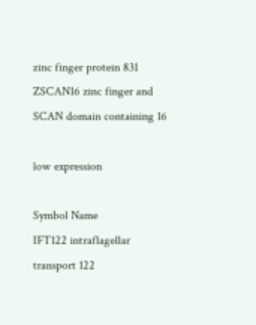zinc finger protein 831
ZSCAN16 zinc finger and SCAN domain containing 16

low expression

Symbol Name
IFT122 intraflagellar transport 122